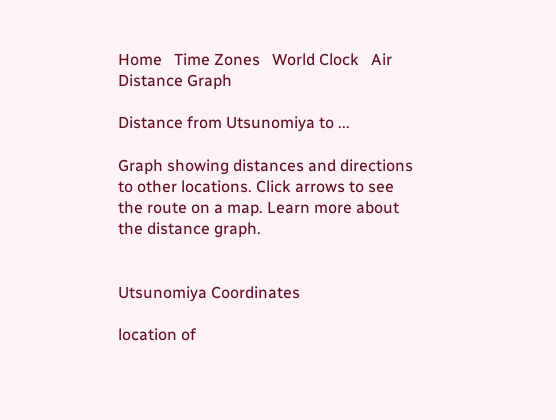Home   Time Zones   World Clock   Air Distance Graph

Distance from Utsunomiya to ...

Graph showing distances and directions to other locations. Click arrows to see the route on a map. Learn more about the distance graph.


Utsunomiya Coordinates

location of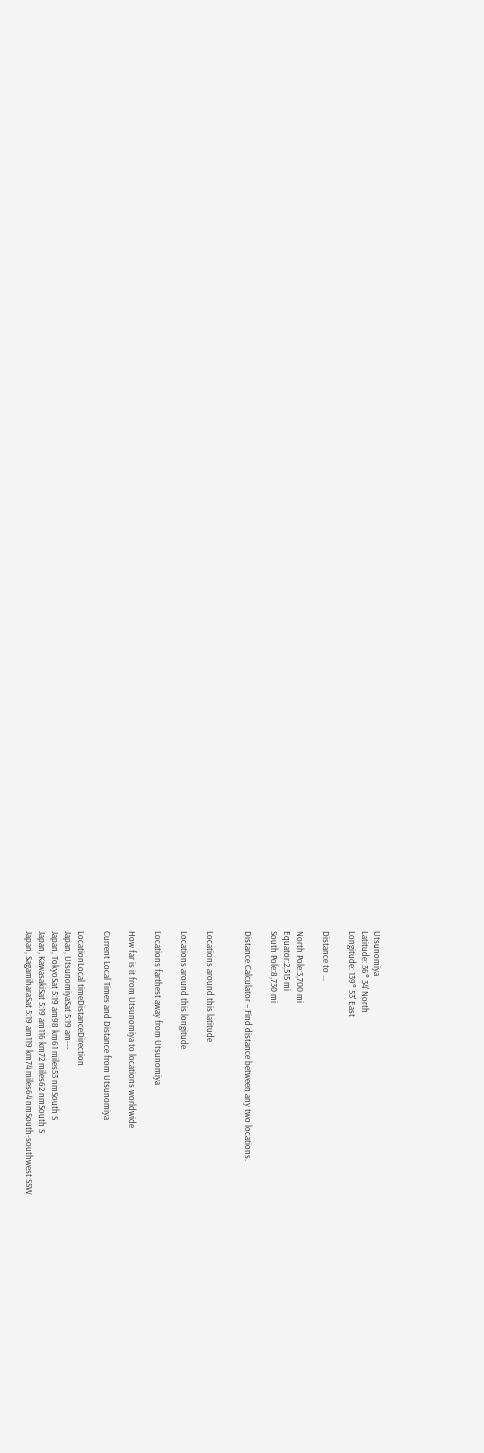Utsunomiya
Latitude: 36° 34' North
Longitude: 139° 53' East

Distance to ...

North Pole:3,700 mi
Equator:2,515 mi
South Pole:8,730 mi

Distance Calculator – Find distance between any two locations.


Locations around this latitude

Locations around this longitude

Locations farthest away from Utsunomiya

How far is it from Utsunomiya to locations worldwide

Current Local Times and Distance from Utsunomiya

LocationLocal timeDistanceDirection
Japan, UtsunomiyaSat 5:19 am---
Japan, TokyoSat 5:19 am98 km61 miles53 nmSouth S
Japan, KawasakiSat 5:19 am116 km72 miles62 nmSouth S
Japan, SagamiharaSat 5:19 am119 km74 miles64 nmSouth-southwest SSW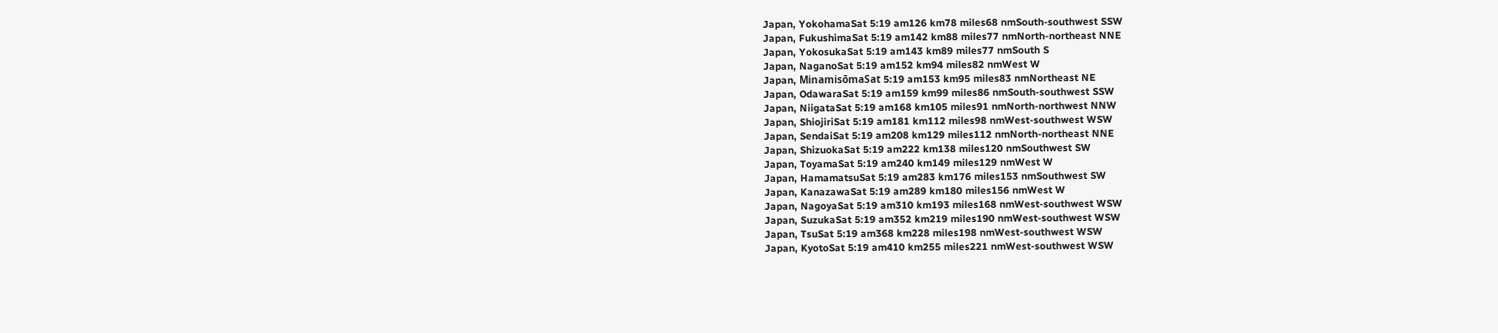Japan, YokohamaSat 5:19 am126 km78 miles68 nmSouth-southwest SSW
Japan, FukushimaSat 5:19 am142 km88 miles77 nmNorth-northeast NNE
Japan, YokosukaSat 5:19 am143 km89 miles77 nmSouth S
Japan, NaganoSat 5:19 am152 km94 miles82 nmWest W
Japan, MinamisōmaSat 5:19 am153 km95 miles83 nmNortheast NE
Japan, OdawaraSat 5:19 am159 km99 miles86 nmSouth-southwest SSW
Japan, NiigataSat 5:19 am168 km105 miles91 nmNorth-northwest NNW
Japan, ShiojiriSat 5:19 am181 km112 miles98 nmWest-southwest WSW
Japan, SendaiSat 5:19 am208 km129 miles112 nmNorth-northeast NNE
Japan, ShizuokaSat 5:19 am222 km138 miles120 nmSouthwest SW
Japan, ToyamaSat 5:19 am240 km149 miles129 nmWest W
Japan, HamamatsuSat 5:19 am283 km176 miles153 nmSouthwest SW
Japan, KanazawaSat 5:19 am289 km180 miles156 nmWest W
Japan, NagoyaSat 5:19 am310 km193 miles168 nmWest-southwest WSW
Japan, SuzukaSat 5:19 am352 km219 miles190 nmWest-southwest WSW
Japan, TsuSat 5:19 am368 km228 miles198 nmWest-southwest WSW
Japan, KyotoSat 5:19 am410 km255 miles221 nmWest-southwest WSW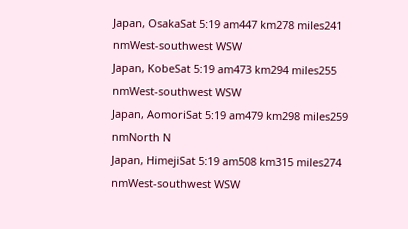Japan, OsakaSat 5:19 am447 km278 miles241 nmWest-southwest WSW
Japan, KobeSat 5:19 am473 km294 miles255 nmWest-southwest WSW
Japan, AomoriSat 5:19 am479 km298 miles259 nmNorth N
Japan, HimejiSat 5:19 am508 km315 miles274 nmWest-southwest WSW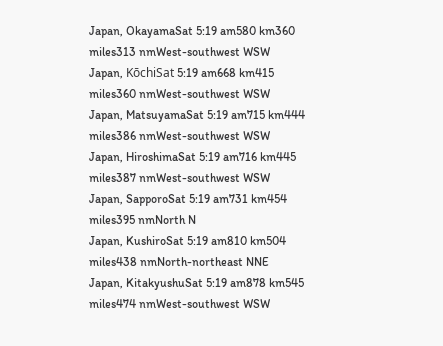Japan, OkayamaSat 5:19 am580 km360 miles313 nmWest-southwest WSW
Japan, KōchiSat 5:19 am668 km415 miles360 nmWest-southwest WSW
Japan, MatsuyamaSat 5:19 am715 km444 miles386 nmWest-southwest WSW
Japan, HiroshimaSat 5:19 am716 km445 miles387 nmWest-southwest WSW
Japan, SapporoSat 5:19 am731 km454 miles395 nmNorth N
Japan, KushiroSat 5:19 am810 km504 miles438 nmNorth-northeast NNE
Japan, KitakyushuSat 5:19 am878 km545 miles474 nmWest-southwest WSW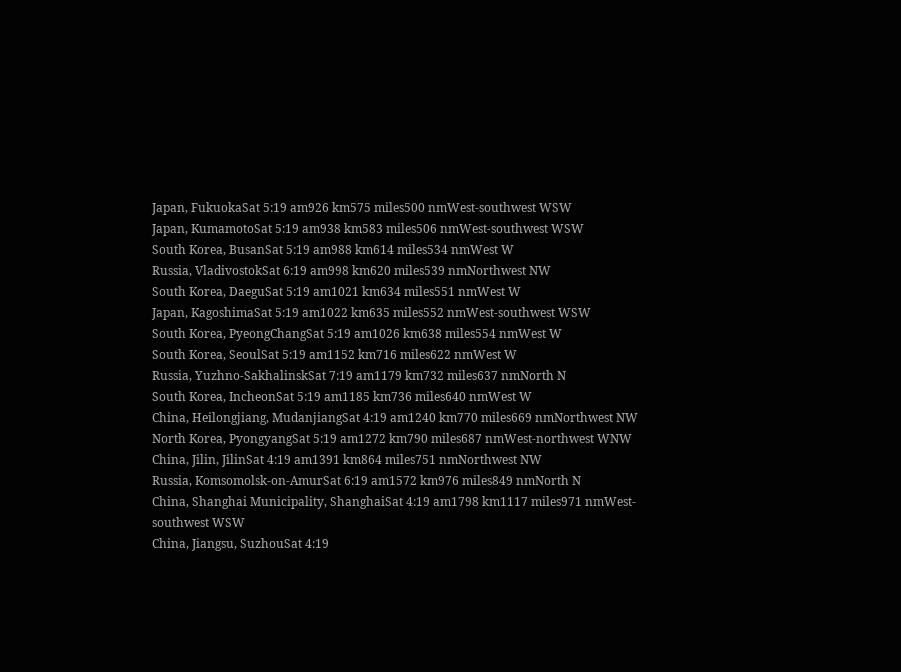Japan, FukuokaSat 5:19 am926 km575 miles500 nmWest-southwest WSW
Japan, KumamotoSat 5:19 am938 km583 miles506 nmWest-southwest WSW
South Korea, BusanSat 5:19 am988 km614 miles534 nmWest W
Russia, VladivostokSat 6:19 am998 km620 miles539 nmNorthwest NW
South Korea, DaeguSat 5:19 am1021 km634 miles551 nmWest W
Japan, KagoshimaSat 5:19 am1022 km635 miles552 nmWest-southwest WSW
South Korea, PyeongChangSat 5:19 am1026 km638 miles554 nmWest W
South Korea, SeoulSat 5:19 am1152 km716 miles622 nmWest W
Russia, Yuzhno-SakhalinskSat 7:19 am1179 km732 miles637 nmNorth N
South Korea, IncheonSat 5:19 am1185 km736 miles640 nmWest W
China, Heilongjiang, MudanjiangSat 4:19 am1240 km770 miles669 nmNorthwest NW
North Korea, PyongyangSat 5:19 am1272 km790 miles687 nmWest-northwest WNW
China, Jilin, JilinSat 4:19 am1391 km864 miles751 nmNorthwest NW
Russia, Komsomolsk-on-AmurSat 6:19 am1572 km976 miles849 nmNorth N
China, Shanghai Municipality, ShanghaiSat 4:19 am1798 km1117 miles971 nmWest-southwest WSW
China, Jiangsu, SuzhouSat 4:19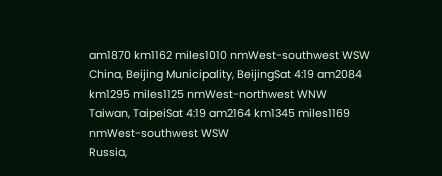am1870 km1162 miles1010 nmWest-southwest WSW
China, Beijing Municipality, BeijingSat 4:19 am2084 km1295 miles1125 nmWest-northwest WNW
Taiwan, TaipeiSat 4:19 am2164 km1345 miles1169 nmWest-southwest WSW
Russia,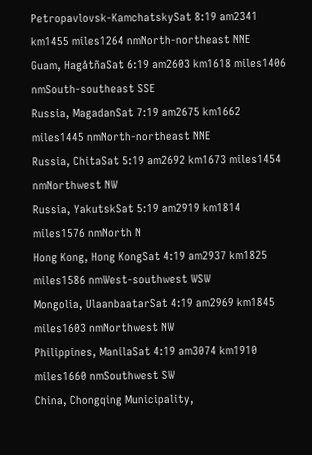Petropavlovsk-KamchatskySat 8:19 am2341 km1455 miles1264 nmNorth-northeast NNE
Guam, HagåtñaSat 6:19 am2603 km1618 miles1406 nmSouth-southeast SSE
Russia, MagadanSat 7:19 am2675 km1662 miles1445 nmNorth-northeast NNE
Russia, ChitaSat 5:19 am2692 km1673 miles1454 nmNorthwest NW
Russia, YakutskSat 5:19 am2919 km1814 miles1576 nmNorth N
Hong Kong, Hong KongSat 4:19 am2937 km1825 miles1586 nmWest-southwest WSW
Mongolia, UlaanbaatarSat 4:19 am2969 km1845 miles1603 nmNorthwest NW
Philippines, ManilaSat 4:19 am3074 km1910 miles1660 nmSouthwest SW
China, Chongqing Municipality,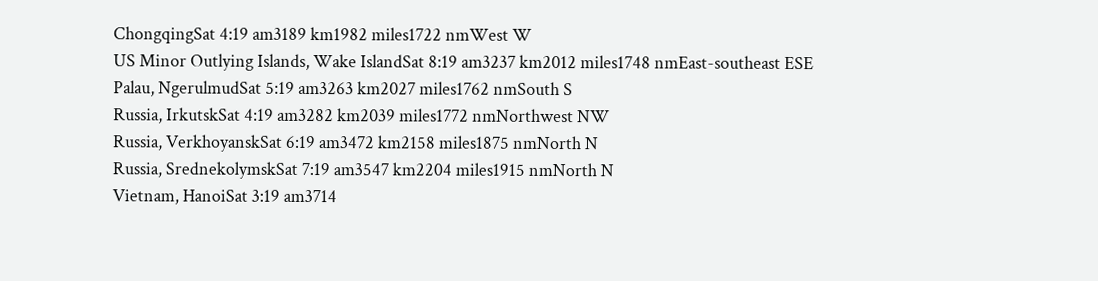ChongqingSat 4:19 am3189 km1982 miles1722 nmWest W
US Minor Outlying Islands, Wake IslandSat 8:19 am3237 km2012 miles1748 nmEast-southeast ESE
Palau, NgerulmudSat 5:19 am3263 km2027 miles1762 nmSouth S
Russia, IrkutskSat 4:19 am3282 km2039 miles1772 nmNorthwest NW
Russia, VerkhoyanskSat 6:19 am3472 km2158 miles1875 nmNorth N
Russia, SrednekolymskSat 7:19 am3547 km2204 miles1915 nmNorth N
Vietnam, HanoiSat 3:19 am3714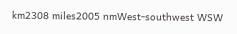km2308 miles2005 nmWest-southwest WSW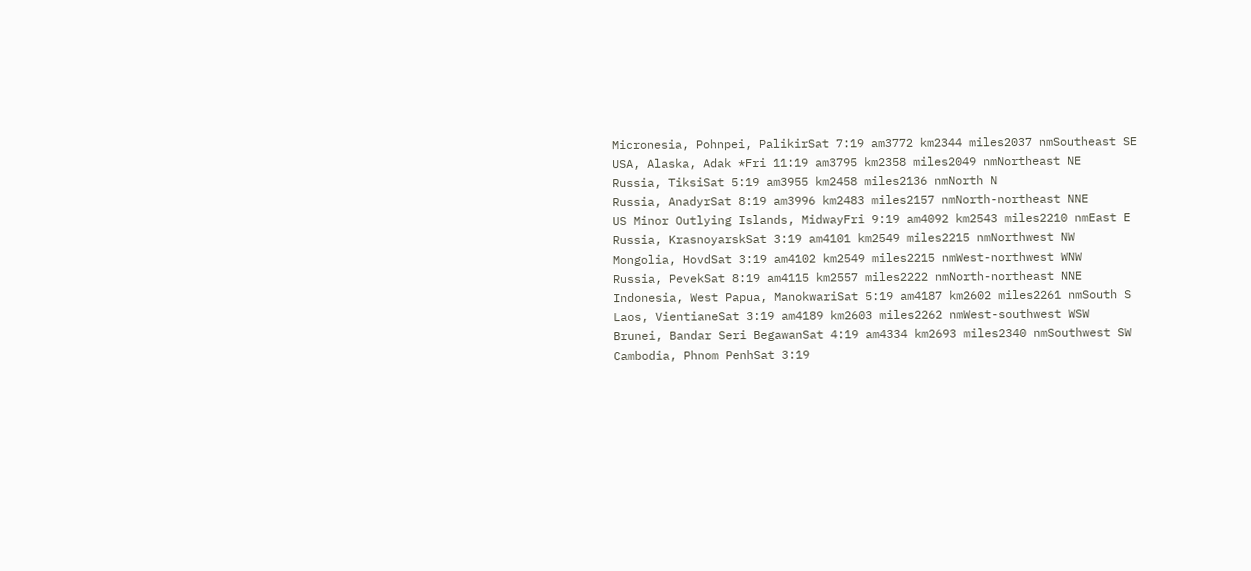Micronesia, Pohnpei, PalikirSat 7:19 am3772 km2344 miles2037 nmSoutheast SE
USA, Alaska, Adak *Fri 11:19 am3795 km2358 miles2049 nmNortheast NE
Russia, TiksiSat 5:19 am3955 km2458 miles2136 nmNorth N
Russia, AnadyrSat 8:19 am3996 km2483 miles2157 nmNorth-northeast NNE
US Minor Outlying Islands, MidwayFri 9:19 am4092 km2543 miles2210 nmEast E
Russia, KrasnoyarskSat 3:19 am4101 km2549 miles2215 nmNorthwest NW
Mongolia, HovdSat 3:19 am4102 km2549 miles2215 nmWest-northwest WNW
Russia, PevekSat 8:19 am4115 km2557 miles2222 nmNorth-northeast NNE
Indonesia, West Papua, ManokwariSat 5:19 am4187 km2602 miles2261 nmSouth S
Laos, VientianeSat 3:19 am4189 km2603 miles2262 nmWest-southwest WSW
Brunei, Bandar Seri BegawanSat 4:19 am4334 km2693 miles2340 nmSouthwest SW
Cambodia, Phnom PenhSat 3:19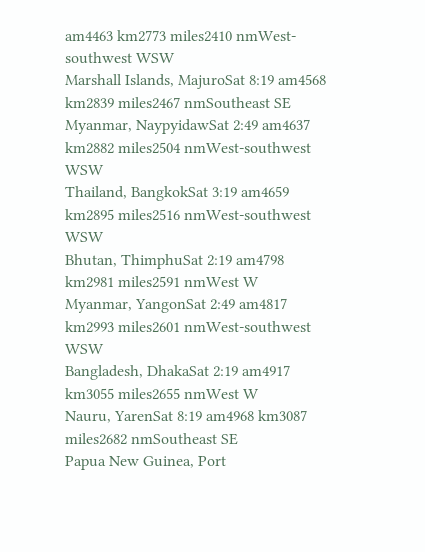am4463 km2773 miles2410 nmWest-southwest WSW
Marshall Islands, MajuroSat 8:19 am4568 km2839 miles2467 nmSoutheast SE
Myanmar, NaypyidawSat 2:49 am4637 km2882 miles2504 nmWest-southwest WSW
Thailand, BangkokSat 3:19 am4659 km2895 miles2516 nmWest-southwest WSW
Bhutan, ThimphuSat 2:19 am4798 km2981 miles2591 nmWest W
Myanmar, YangonSat 2:49 am4817 km2993 miles2601 nmWest-southwest WSW
Bangladesh, DhakaSat 2:19 am4917 km3055 miles2655 nmWest W
Nauru, YarenSat 8:19 am4968 km3087 miles2682 nmSoutheast SE
Papua New Guinea, Port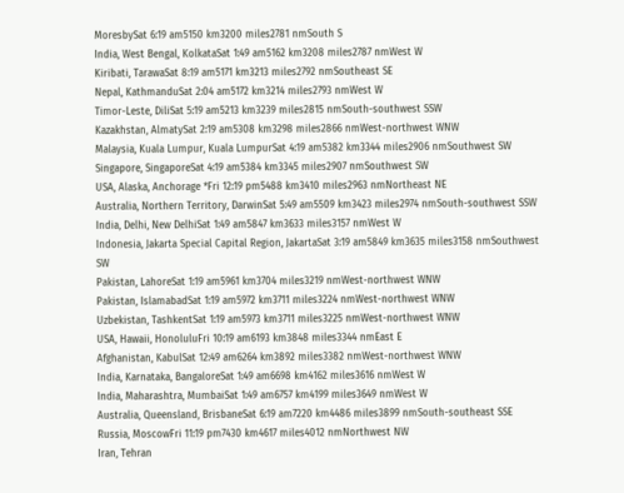MoresbySat 6:19 am5150 km3200 miles2781 nmSouth S
India, West Bengal, KolkataSat 1:49 am5162 km3208 miles2787 nmWest W
Kiribati, TarawaSat 8:19 am5171 km3213 miles2792 nmSoutheast SE
Nepal, KathmanduSat 2:04 am5172 km3214 miles2793 nmWest W
Timor-Leste, DiliSat 5:19 am5213 km3239 miles2815 nmSouth-southwest SSW
Kazakhstan, AlmatySat 2:19 am5308 km3298 miles2866 nmWest-northwest WNW
Malaysia, Kuala Lumpur, Kuala LumpurSat 4:19 am5382 km3344 miles2906 nmSouthwest SW
Singapore, SingaporeSat 4:19 am5384 km3345 miles2907 nmSouthwest SW
USA, Alaska, Anchorage *Fri 12:19 pm5488 km3410 miles2963 nmNortheast NE
Australia, Northern Territory, DarwinSat 5:49 am5509 km3423 miles2974 nmSouth-southwest SSW
India, Delhi, New DelhiSat 1:49 am5847 km3633 miles3157 nmWest W
Indonesia, Jakarta Special Capital Region, JakartaSat 3:19 am5849 km3635 miles3158 nmSouthwest SW
Pakistan, LahoreSat 1:19 am5961 km3704 miles3219 nmWest-northwest WNW
Pakistan, IslamabadSat 1:19 am5972 km3711 miles3224 nmWest-northwest WNW
Uzbekistan, TashkentSat 1:19 am5973 km3711 miles3225 nmWest-northwest WNW
USA, Hawaii, HonoluluFri 10:19 am6193 km3848 miles3344 nmEast E
Afghanistan, KabulSat 12:49 am6264 km3892 miles3382 nmWest-northwest WNW
India, Karnataka, BangaloreSat 1:49 am6698 km4162 miles3616 nmWest W
India, Maharashtra, MumbaiSat 1:49 am6757 km4199 miles3649 nmWest W
Australia, Queensland, BrisbaneSat 6:19 am7220 km4486 miles3899 nmSouth-southeast SSE
Russia, MoscowFri 11:19 pm7430 km4617 miles4012 nmNorthwest NW
Iran, Tehran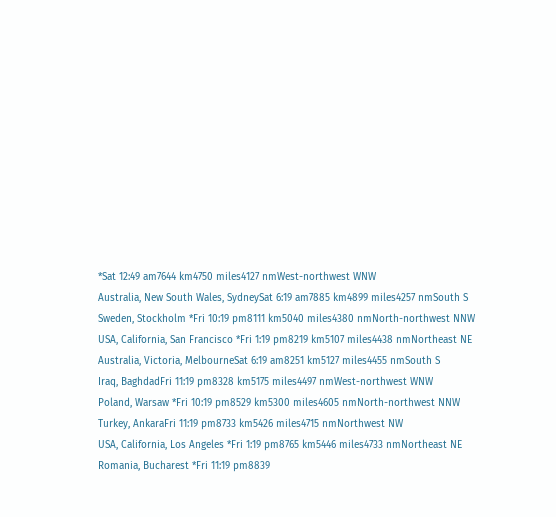*Sat 12:49 am7644 km4750 miles4127 nmWest-northwest WNW
Australia, New South Wales, SydneySat 6:19 am7885 km4899 miles4257 nmSouth S
Sweden, Stockholm *Fri 10:19 pm8111 km5040 miles4380 nmNorth-northwest NNW
USA, California, San Francisco *Fri 1:19 pm8219 km5107 miles4438 nmNortheast NE
Australia, Victoria, MelbourneSat 6:19 am8251 km5127 miles4455 nmSouth S
Iraq, BaghdadFri 11:19 pm8328 km5175 miles4497 nmWest-northwest WNW
Poland, Warsaw *Fri 10:19 pm8529 km5300 miles4605 nmNorth-northwest NNW
Turkey, AnkaraFri 11:19 pm8733 km5426 miles4715 nmNorthwest NW
USA, California, Los Angeles *Fri 1:19 pm8765 km5446 miles4733 nmNortheast NE
Romania, Bucharest *Fri 11:19 pm8839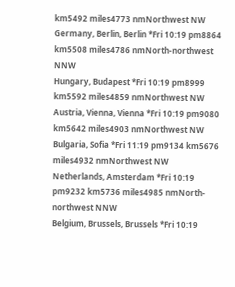km5492 miles4773 nmNorthwest NW
Germany, Berlin, Berlin *Fri 10:19 pm8864 km5508 miles4786 nmNorth-northwest NNW
Hungary, Budapest *Fri 10:19 pm8999 km5592 miles4859 nmNorthwest NW
Austria, Vienna, Vienna *Fri 10:19 pm9080 km5642 miles4903 nmNorthwest NW
Bulgaria, Sofia *Fri 11:19 pm9134 km5676 miles4932 nmNorthwest NW
Netherlands, Amsterdam *Fri 10:19 pm9232 km5736 miles4985 nmNorth-northwest NNW
Belgium, Brussels, Brussels *Fri 10:19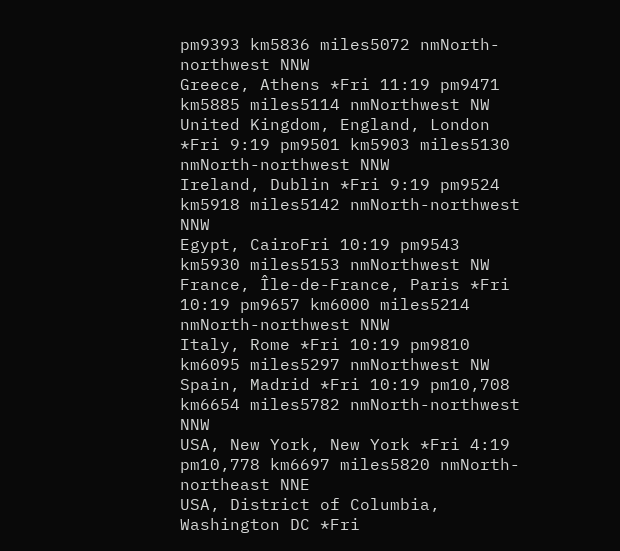pm9393 km5836 miles5072 nmNorth-northwest NNW
Greece, Athens *Fri 11:19 pm9471 km5885 miles5114 nmNorthwest NW
United Kingdom, England, London *Fri 9:19 pm9501 km5903 miles5130 nmNorth-northwest NNW
Ireland, Dublin *Fri 9:19 pm9524 km5918 miles5142 nmNorth-northwest NNW
Egypt, CairoFri 10:19 pm9543 km5930 miles5153 nmNorthwest NW
France, Île-de-France, Paris *Fri 10:19 pm9657 km6000 miles5214 nmNorth-northwest NNW
Italy, Rome *Fri 10:19 pm9810 km6095 miles5297 nmNorthwest NW
Spain, Madrid *Fri 10:19 pm10,708 km6654 miles5782 nmNorth-northwest NNW
USA, New York, New York *Fri 4:19 pm10,778 km6697 miles5820 nmNorth-northeast NNE
USA, District of Columbia, Washington DC *Fri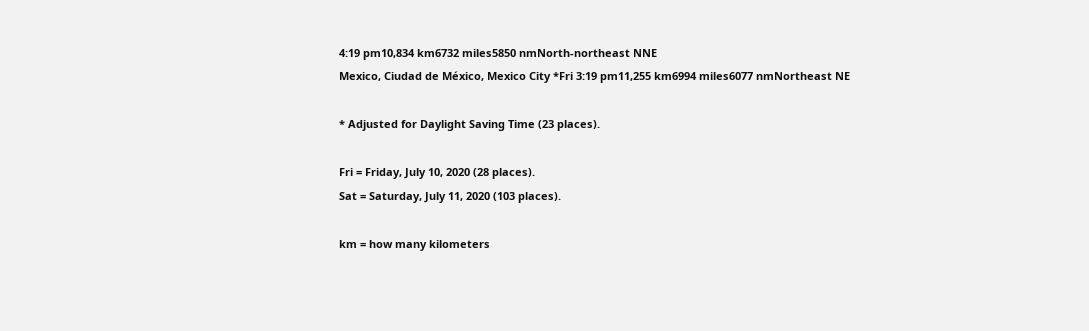4:19 pm10,834 km6732 miles5850 nmNorth-northeast NNE
Mexico, Ciudad de México, Mexico City *Fri 3:19 pm11,255 km6994 miles6077 nmNortheast NE

* Adjusted for Daylight Saving Time (23 places).

Fri = Friday, July 10, 2020 (28 places).
Sat = Saturday, July 11, 2020 (103 places).

km = how many kilometers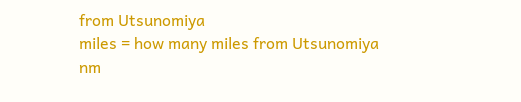from Utsunomiya
miles = how many miles from Utsunomiya
nm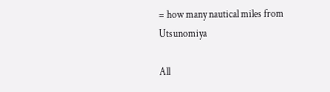= how many nautical miles from Utsunomiya

All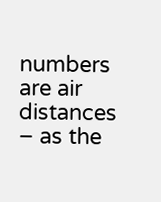numbers are air distances – as the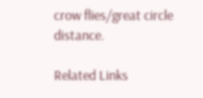crow flies/great circle distance.

Related Links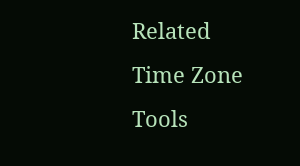Related Time Zone Tools